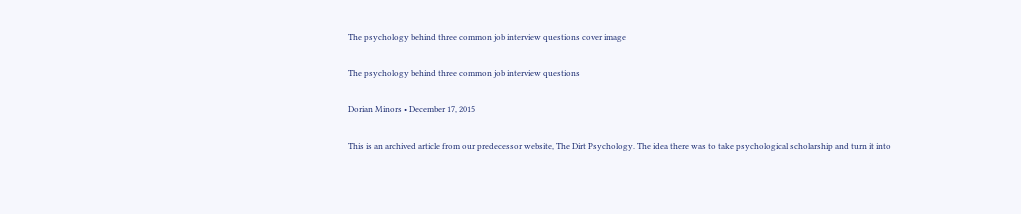The psychology behind three common job interview questions cover image

The psychology behind three common job interview questions

Dorian Minors • December 17, 2015

This is an archived article from our predecessor website, The Dirt Psychology. The idea there was to take psychological scholarship and turn it into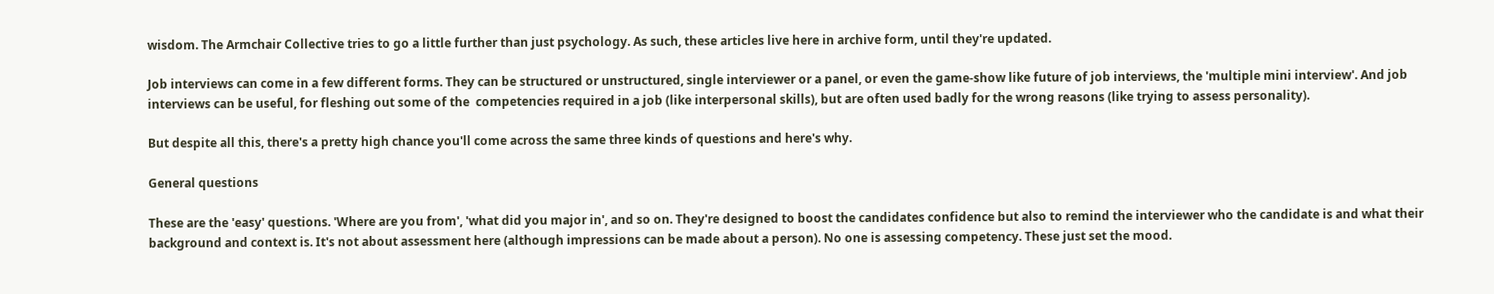wisdom. The Armchair Collective tries to go a little further than just psychology. As such, these articles live here in archive form, until they're updated.

Job interviews can come in a few different forms. They can be structured or unstructured, single interviewer or a panel, or even the game-show like future of job interviews, the 'multiple mini interview'. And job interviews can be useful, for fleshing out some of the  competencies required in a job (like interpersonal skills), but are often used badly for the wrong reasons (like trying to assess personality).

But despite all this, there's a pretty high chance you'll come across the same three kinds of questions and here's why.

General questions

These are the 'easy' questions. 'Where are you from', 'what did you major in', and so on. They're designed to boost the candidates confidence but also to remind the interviewer who the candidate is and what their background and context is. It's not about assessment here (although impressions can be made about a person). No one is assessing competency. These just set the mood.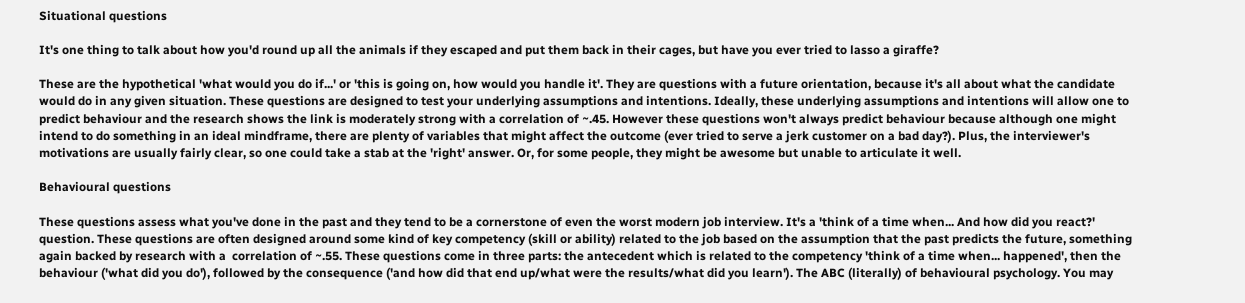Situational questions

It's one thing to talk about how you'd round up all the animals if they escaped and put them back in their cages, but have you ever tried to lasso a giraffe?

These are the hypothetical 'what would you do if...' or 'this is going on, how would you handle it'. They are questions with a future orientation, because it's all about what the candidate would do in any given situation. These questions are designed to test your underlying assumptions and intentions. Ideally, these underlying assumptions and intentions will allow one to predict behaviour and the research shows the link is moderately strong with a correlation of ~.45. However these questions won't always predict behaviour because although one might intend to do something in an ideal mindframe, there are plenty of variables that might affect the outcome (ever tried to serve a jerk customer on a bad day?). Plus, the interviewer's motivations are usually fairly clear, so one could take a stab at the 'right' answer. Or, for some people, they might be awesome but unable to articulate it well.

Behavioural questions

These questions assess what you've done in the past and they tend to be a cornerstone of even the worst modern job interview. It's a 'think of a time when... And how did you react?' question. These questions are often designed around some kind of key competency (skill or ability) related to the job based on the assumption that the past predicts the future, something again backed by research with a  correlation of ~.55. These questions come in three parts: the antecedent which is related to the competency 'think of a time when... happened', then the behaviour ('what did you do'), followed by the consequence ('and how did that end up/what were the results/what did you learn'). The ABC (literally) of behavioural psychology. You may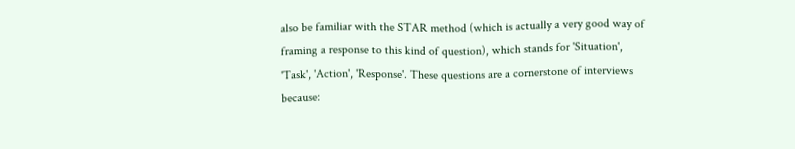also be familiar with the STAR method (which is actually a very good way of framing a response to this kind of question), which stands for 'Situation', 'Task', 'Action', 'Response'. These questions are a cornerstone of interviews because: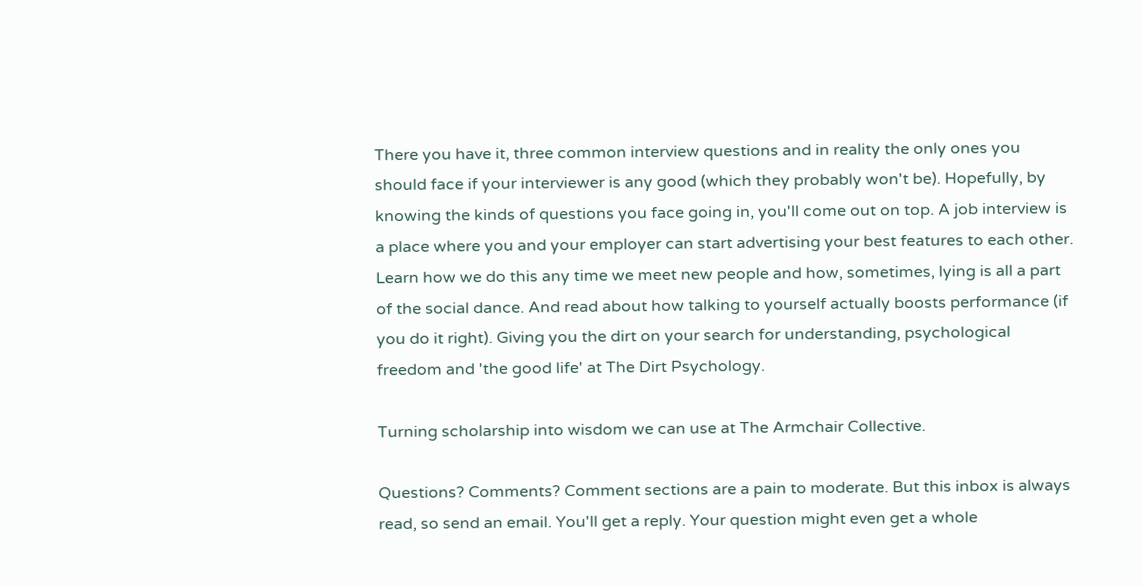There you have it, three common interview questions and in reality the only ones you should face if your interviewer is any good (which they probably won't be). Hopefully, by knowing the kinds of questions you face going in, you'll come out on top. A job interview is a place where you and your employer can start advertising your best features to each other. Learn how we do this any time we meet new people and how, sometimes, lying is all a part of the social dance. And read about how talking to yourself actually boosts performance (if you do it right). Giving you the dirt on your search for understanding, psychological freedom and 'the good life' at The Dirt Psychology.

Turning scholarship into wisdom we can use at The Armchair Collective.

Questions? Comments? Comment sections are a pain to moderate. But this inbox is always read, so send an email. You'll get a reply. Your question might even get a whole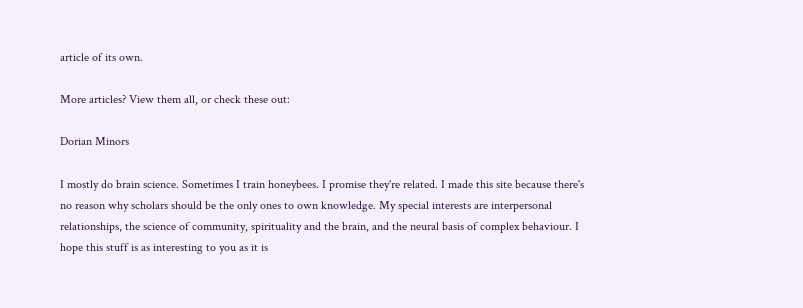article of its own.

More articles? View them all, or check these out:

Dorian Minors

I mostly do brain science. Sometimes I train honeybees. I promise they're related. I made this site because there's no reason why scholars should be the only ones to own knowledge. My special interests are interpersonal relationships, the science of community, spirituality and the brain, and the neural basis of complex behaviour. I hope this stuff is as interesting to you as it is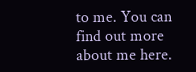to me. You can find out more about me here.